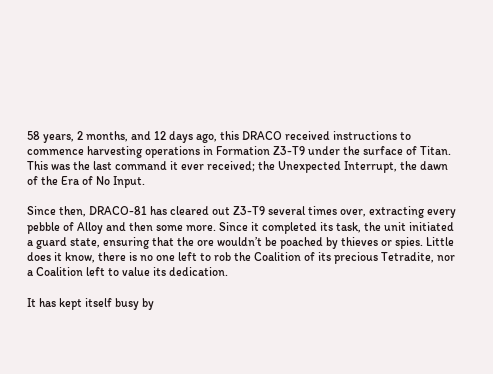58 years, 2 months, and 12 days ago, this DRACO received instructions to commence harvesting operations in Formation Z3-T9 under the surface of Titan. This was the last command it ever received; the Unexpected Interrupt, the dawn of the Era of No Input.

Since then, DRACO-81 has cleared out Z3-T9 several times over, extracting every pebble of Alloy and then some more. Since it completed its task, the unit initiated a guard state, ensuring that the ore wouldn’t be poached by thieves or spies. Little does it know, there is no one left to rob the Coalition of its precious Tetradite, nor a Coalition left to value its dedication.

It has kept itself busy by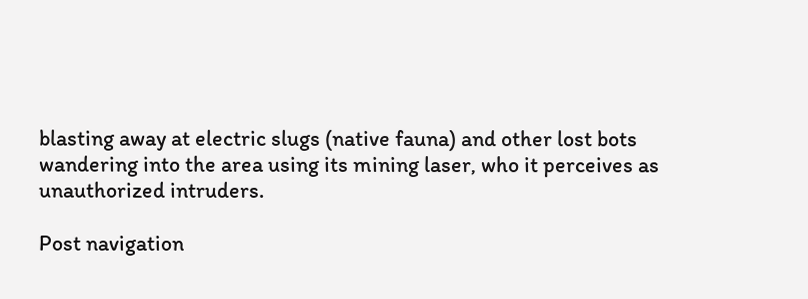blasting away at electric slugs (native fauna) and other lost bots wandering into the area using its mining laser, who it perceives as unauthorized intruders.

Post navigation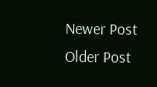Newer Post
Older Post